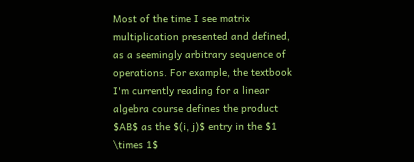Most of the time I see matrix multiplication presented and defined, as a seemingly arbitrary sequence of operations. For example, the textbook I'm currently reading for a linear algebra course defines the product $AB$ as the $(i, j)$ entry in the $1 \times 1$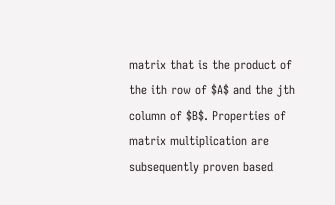matrix that is the product of the ith row of $A$ and the jth column of $B$. Properties of matrix multiplication are subsequently proven based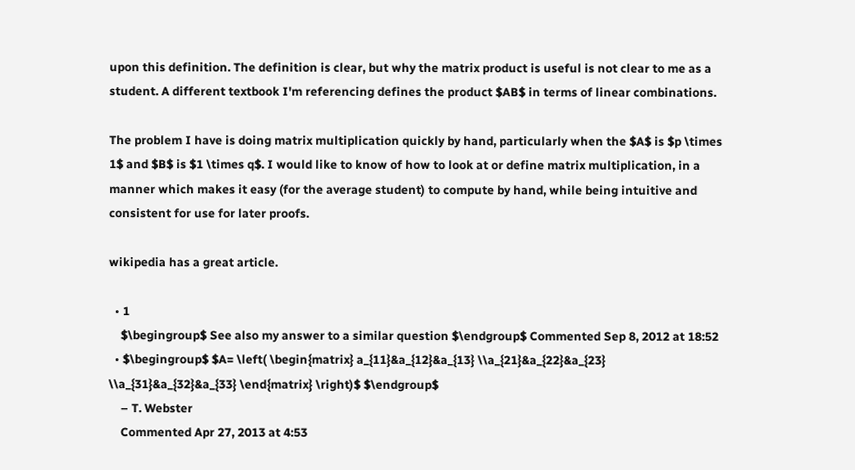upon this definition. The definition is clear, but why the matrix product is useful is not clear to me as a student. A different textbook I'm referencing defines the product $AB$ in terms of linear combinations.

The problem I have is doing matrix multiplication quickly by hand, particularly when the $A$ is $p \times 1$ and $B$ is $1 \times q$. I would like to know of how to look at or define matrix multiplication, in a manner which makes it easy (for the average student) to compute by hand, while being intuitive and consistent for use for later proofs.

wikipedia has a great article.

  • 1
    $\begingroup$ See also my answer to a similar question $\endgroup$ Commented Sep 8, 2012 at 18:52
  • $\begingroup$ $A= \left( \begin{matrix} a_{11}&a_{12}&a_{13} \\a_{21}&a_{22}&a_{23} \\a_{31}&a_{32}&a_{33} \end{matrix} \right)$ $\endgroup$
    – T. Webster
    Commented Apr 27, 2013 at 4:53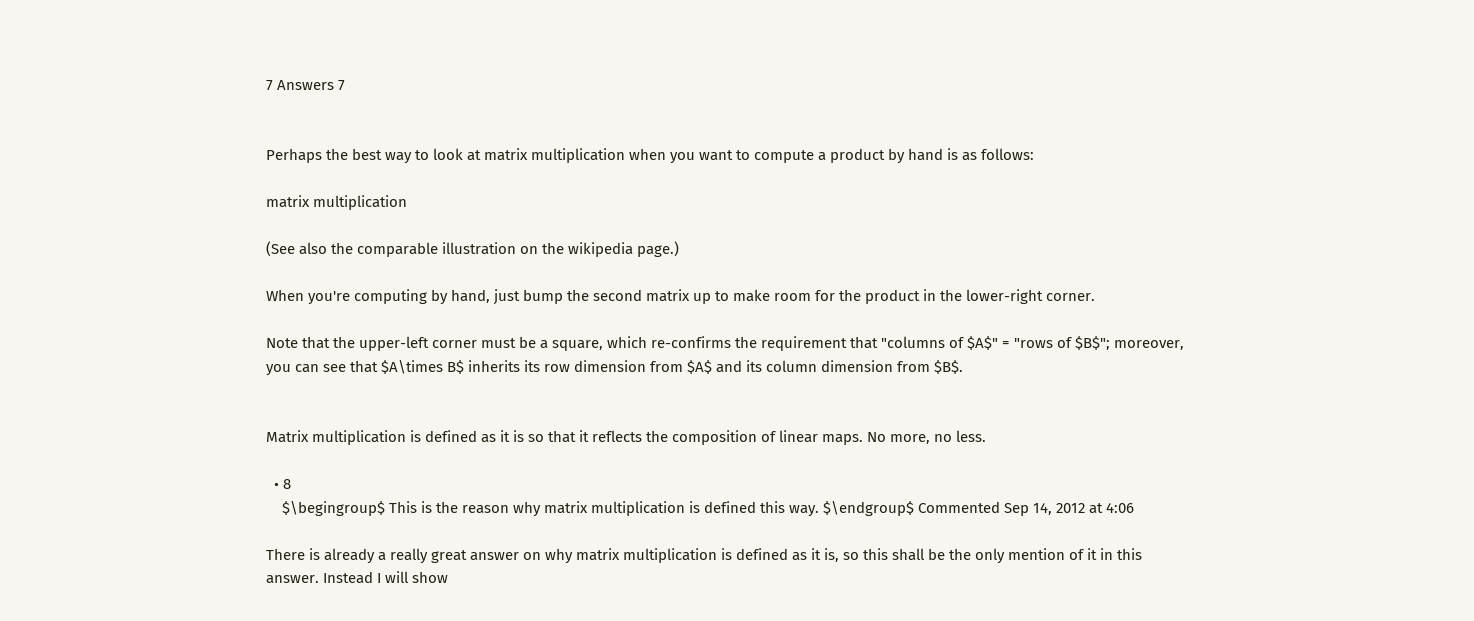7 Answers 7


Perhaps the best way to look at matrix multiplication when you want to compute a product by hand is as follows:

matrix multiplication

(See also the comparable illustration on the wikipedia page.)

When you're computing by hand, just bump the second matrix up to make room for the product in the lower-right corner.

Note that the upper-left corner must be a square, which re-confirms the requirement that "columns of $A$" = "rows of $B$"; moreover, you can see that $A\times B$ inherits its row dimension from $A$ and its column dimension from $B$.


Matrix multiplication is defined as it is so that it reflects the composition of linear maps. No more, no less.

  • 8
    $\begingroup$ This is the reason why matrix multiplication is defined this way. $\endgroup$ Commented Sep 14, 2012 at 4:06

There is already a really great answer on why matrix multiplication is defined as it is, so this shall be the only mention of it in this answer. Instead I will show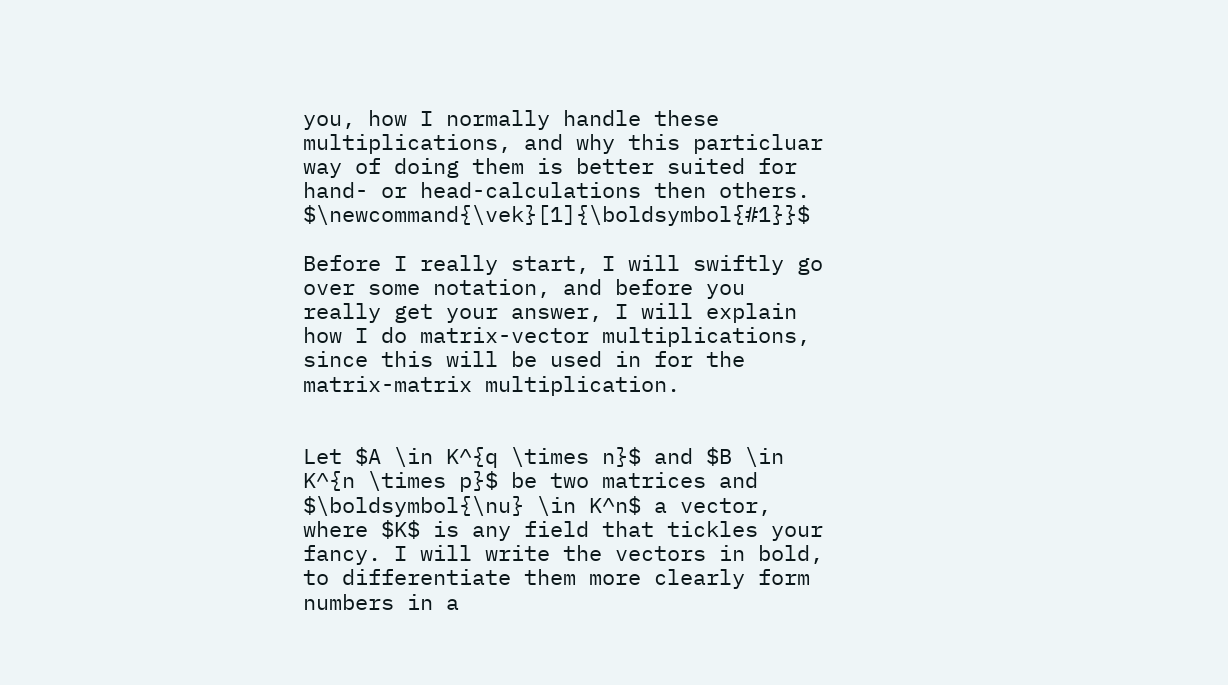you, how I normally handle these multiplications, and why this particluar way of doing them is better suited for hand- or head-calculations then others. $\newcommand{\vek}[1]{\boldsymbol{#1}}$

Before I really start, I will swiftly go over some notation, and before you really get your answer, I will explain how I do matrix-vector multiplications, since this will be used in for the matrix-matrix multiplication.


Let $A \in K^{q \times n}$ and $B \in K^{n \times p}$ be two matrices and $\boldsymbol{\nu} \in K^n$ a vector, where $K$ is any field that tickles your fancy. I will write the vectors in bold, to differentiate them more clearly form numbers in a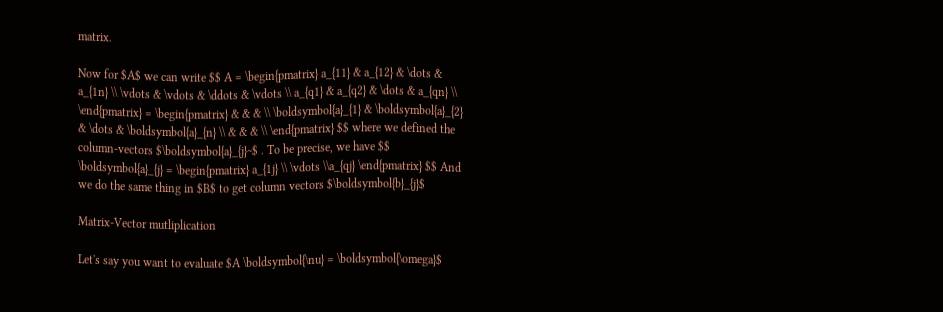matrix.

Now for $A$ we can write $$ A = \begin{pmatrix} a_{11} & a_{12} & \dots & a_{1n} \\ \vdots & \vdots & \ddots & \vdots \\ a_{q1} & a_{q2} & \dots & a_{qn} \\ \end{pmatrix} = \begin{pmatrix} & & & \\ \boldsymbol{a}_{1} & \boldsymbol{a}_{2} & \dots & \boldsymbol{a}_{n} \\ & & & \\ \end{pmatrix} $$ where we defined the column-vectors $\boldsymbol{a}_{j}~$ . To be precise, we have $$ \boldsymbol{a}_{j} = \begin{pmatrix} a_{1j} \\ \vdots \\a_{qj} \end{pmatrix} $$ And we do the same thing in $B$ to get column vectors $\boldsymbol{b}_{j}$

Matrix-Vector mutliplication

Let's say you want to evaluate $A \boldsymbol{\nu} = \boldsymbol{\omega}$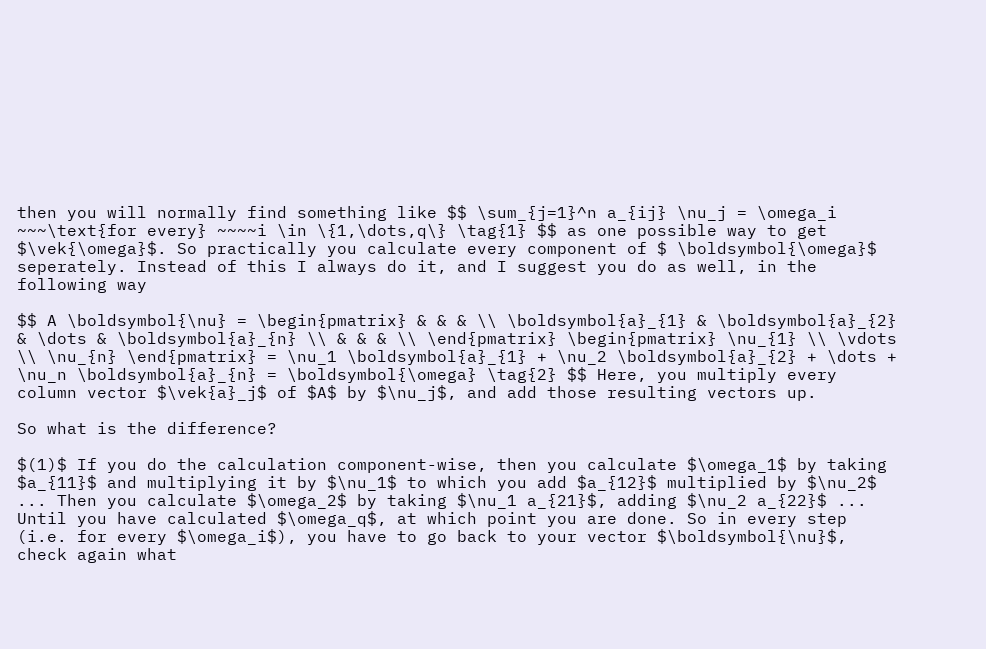then you will normally find something like $$ \sum_{j=1}^n a_{ij} \nu_j = \omega_i ~~~\text{for every} ~~~~i \in \{1,\dots,q\} \tag{1} $$ as one possible way to get $\vek{\omega}$. So practically you calculate every component of $ \boldsymbol{\omega}$ seperately. Instead of this I always do it, and I suggest you do as well, in the following way

$$ A \boldsymbol{\nu} = \begin{pmatrix} & & & \\ \boldsymbol{a}_{1} & \boldsymbol{a}_{2} & \dots & \boldsymbol{a}_{n} \\ & & & \\ \end{pmatrix} \begin{pmatrix} \nu_{1} \\ \vdots \\ \nu_{n} \end{pmatrix} = \nu_1 \boldsymbol{a}_{1} + \nu_2 \boldsymbol{a}_{2} + \dots + \nu_n \boldsymbol{a}_{n} = \boldsymbol{\omega} \tag{2} $$ Here, you multiply every column vector $\vek{a}_j$ of $A$ by $\nu_j$, and add those resulting vectors up.

So what is the difference?

$(1)$ If you do the calculation component-wise, then you calculate $\omega_1$ by taking $a_{11}$ and multiplying it by $\nu_1$ to which you add $a_{12}$ multiplied by $\nu_2$ ... Then you calculate $\omega_2$ by taking $\nu_1 a_{21}$, adding $\nu_2 a_{22}$ ... Until you have calculated $\omega_q$, at which point you are done. So in every step (i.e. for every $\omega_i$), you have to go back to your vector $\boldsymbol{\nu}$, check again what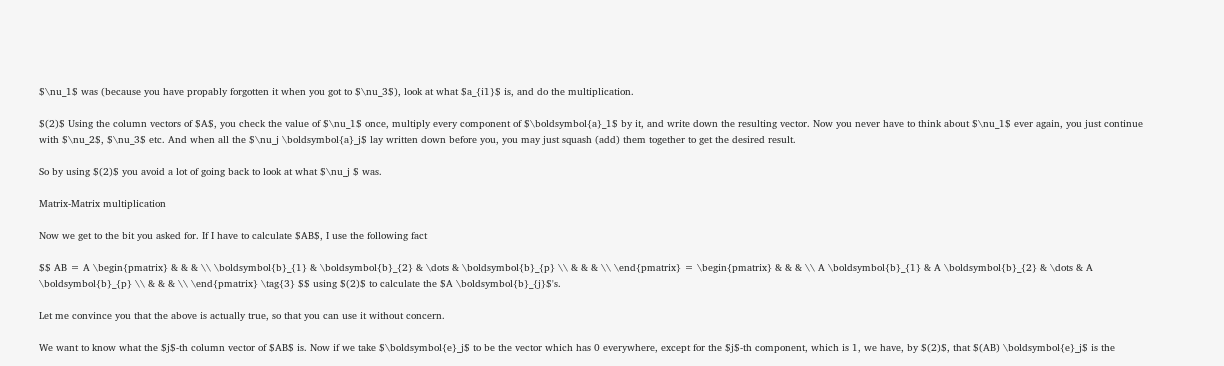$\nu_1$ was (because you have propably forgotten it when you got to $\nu_3$), look at what $a_{i1}$ is, and do the multiplication.

$(2)$ Using the column vectors of $A$, you check the value of $\nu_1$ once, multiply every component of $\boldsymbol{a}_1$ by it, and write down the resulting vector. Now you never have to think about $\nu_1$ ever again, you just continue with $\nu_2$, $\nu_3$ etc. And when all the $\nu_j \boldsymbol{a}_j$ lay written down before you, you may just squash (add) them together to get the desired result.

So by using $(2)$ you avoid a lot of going back to look at what $\nu_j $ was.

Matrix-Matrix multiplication

Now we get to the bit you asked for. If I have to calculate $AB$, I use the following fact

$$ AB = A \begin{pmatrix} & & & \\ \boldsymbol{b}_{1} & \boldsymbol{b}_{2} & \dots & \boldsymbol{b}_{p} \\ & & & \\ \end{pmatrix} = \begin{pmatrix} & & & \\ A \boldsymbol{b}_{1} & A \boldsymbol{b}_{2} & \dots & A \boldsymbol{b}_{p} \\ & & & \\ \end{pmatrix} \tag{3} $$ using $(2)$ to calculate the $A \boldsymbol{b}_{j}$'s.

Let me convince you that the above is actually true, so that you can use it without concern.

We want to know what the $j$-th column vector of $AB$ is. Now if we take $\boldsymbol{e}_j$ to be the vector which has 0 everywhere, except for the $j$-th component, which is 1, we have, by $(2)$, that $(AB) \boldsymbol{e}_j$ is the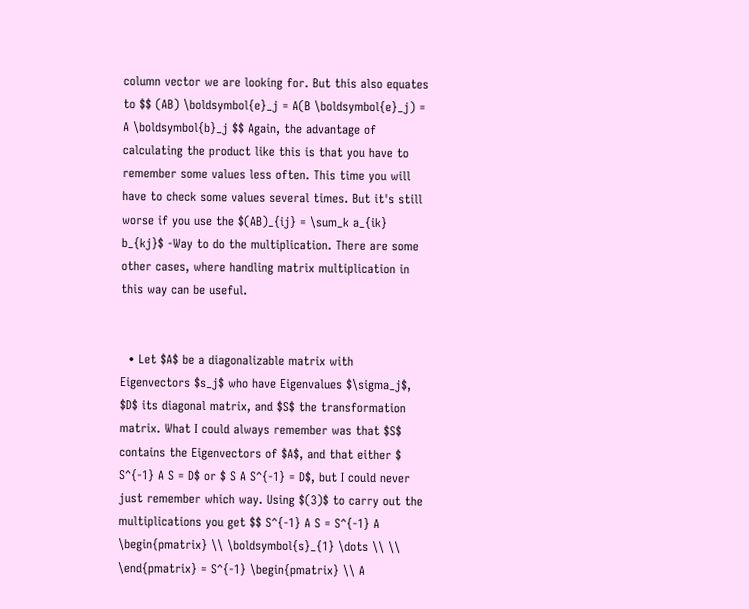column vector we are looking for. But this also equates to $$ (AB) \boldsymbol{e}_j = A(B \boldsymbol{e}_j) = A \boldsymbol{b}_j $$ Again, the advantage of calculating the product like this is that you have to remember some values less often. This time you will have to check some values several times. But it's still worse if you use the $(AB)_{ij} = \sum_k a_{ik} b_{kj}$ -Way to do the multiplication. There are some other cases, where handling matrix multiplication in this way can be useful.


  • Let $A$ be a diagonalizable matrix with Eigenvectors $s_j$ who have Eigenvalues $\sigma_j$, $D$ its diagonal matrix, and $S$ the transformation matrix. What I could always remember was that $S$ contains the Eigenvectors of $A$, and that either $ S^{-1} A S = D$ or $ S A S^{-1} = D$, but I could never just remember which way. Using $(3)$ to carry out the multiplications you get $$ S^{-1} A S = S^{-1} A \begin{pmatrix} \\ \boldsymbol{s}_{1} \dots \\ \\ \end{pmatrix} = S^{-1} \begin{pmatrix} \\ A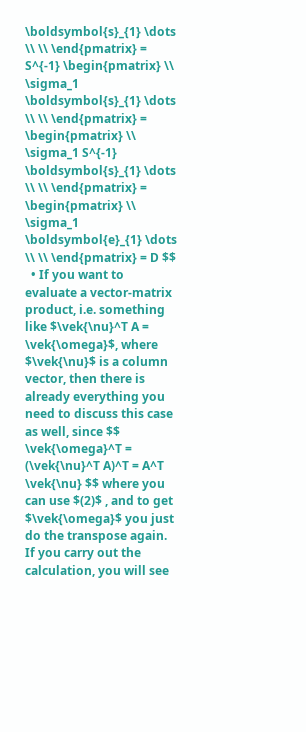\boldsymbol{s}_{1} \dots \\ \\ \end{pmatrix} = S^{-1} \begin{pmatrix} \\ \sigma_1 \boldsymbol{s}_{1} \dots \\ \\ \end{pmatrix} = \begin{pmatrix} \\ \sigma_1 S^{-1} \boldsymbol{s}_{1} \dots \\ \\ \end{pmatrix} = \begin{pmatrix} \\ \sigma_1 \boldsymbol{e}_{1} \dots \\ \\ \end{pmatrix} = D $$
  • If you want to evaluate a vector-matrix product, i.e. something like $\vek{\nu}^T A = \vek{\omega}$, where $\vek{\nu}$ is a column vector, then there is already everything you need to discuss this case as well, since $$ \vek{\omega}^T = (\vek{\nu}^T A)^T = A^T \vek{\nu} $$ where you can use $(2)$ , and to get $\vek{\omega}$ you just do the transpose again. If you carry out the calculation, you will see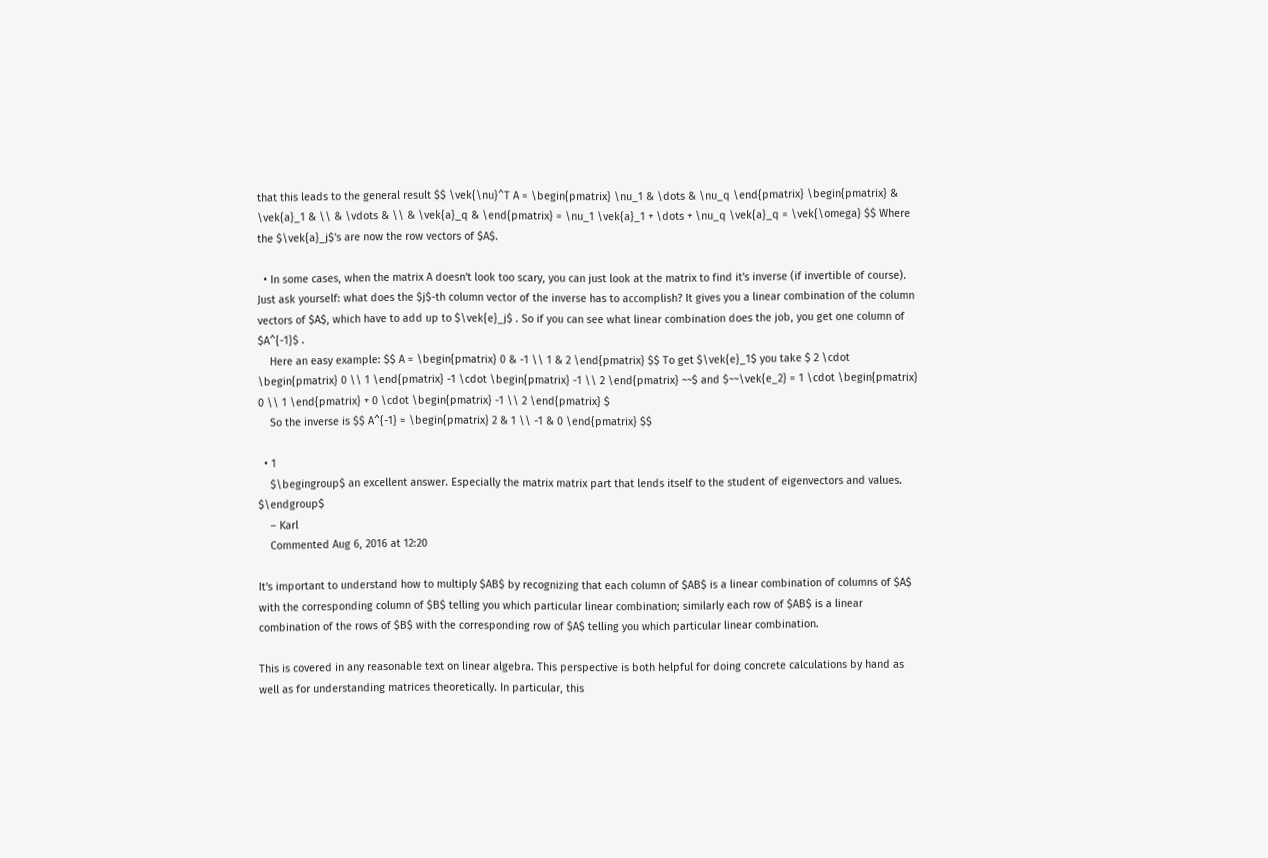that this leads to the general result $$ \vek{\nu}^T A = \begin{pmatrix} \nu_1 & \dots & \nu_q \end{pmatrix} \begin{pmatrix} & \vek{a}_1 & \\ & \vdots & \\ & \vek{a}_q & \end{pmatrix} = \nu_1 \vek{a}_1 + \dots + \nu_q \vek{a}_q = \vek{\omega} $$ Where the $\vek{a}_j$'s are now the row vectors of $A$.

  • In some cases, when the matrix A doesn't look too scary, you can just look at the matrix to find it's inverse (if invertible of course). Just ask yourself: what does the $j$-th column vector of the inverse has to accomplish? It gives you a linear combination of the column vectors of $A$, which have to add up to $\vek{e}_j$ . So if you can see what linear combination does the job, you get one column of $A^{-1}$ .
    Here an easy example: $$ A = \begin{pmatrix} 0 & -1 \\ 1 & 2 \end{pmatrix} $$ To get $\vek{e}_1$ you take $ 2 \cdot \begin{pmatrix} 0 \\ 1 \end{pmatrix} -1 \cdot \begin{pmatrix} -1 \\ 2 \end{pmatrix} ~~$ and $~~\vek{e_2} = 1 \cdot \begin{pmatrix} 0 \\ 1 \end{pmatrix} + 0 \cdot \begin{pmatrix} -1 \\ 2 \end{pmatrix} $
    So the inverse is $$ A^{-1} = \begin{pmatrix} 2 & 1 \\ -1 & 0 \end{pmatrix} $$

  • 1
    $\begingroup$ an excellent answer. Especially the matrix matrix part that lends itself to the student of eigenvectors and values. $\endgroup$
    – Karl
    Commented Aug 6, 2016 at 12:20

It's important to understand how to multiply $AB$ by recognizing that each column of $AB$ is a linear combination of columns of $A$ with the corresponding column of $B$ telling you which particular linear combination; similarly each row of $AB$ is a linear combination of the rows of $B$ with the corresponding row of $A$ telling you which particular linear combination.

This is covered in any reasonable text on linear algebra. This perspective is both helpful for doing concrete calculations by hand as well as for understanding matrices theoretically. In particular, this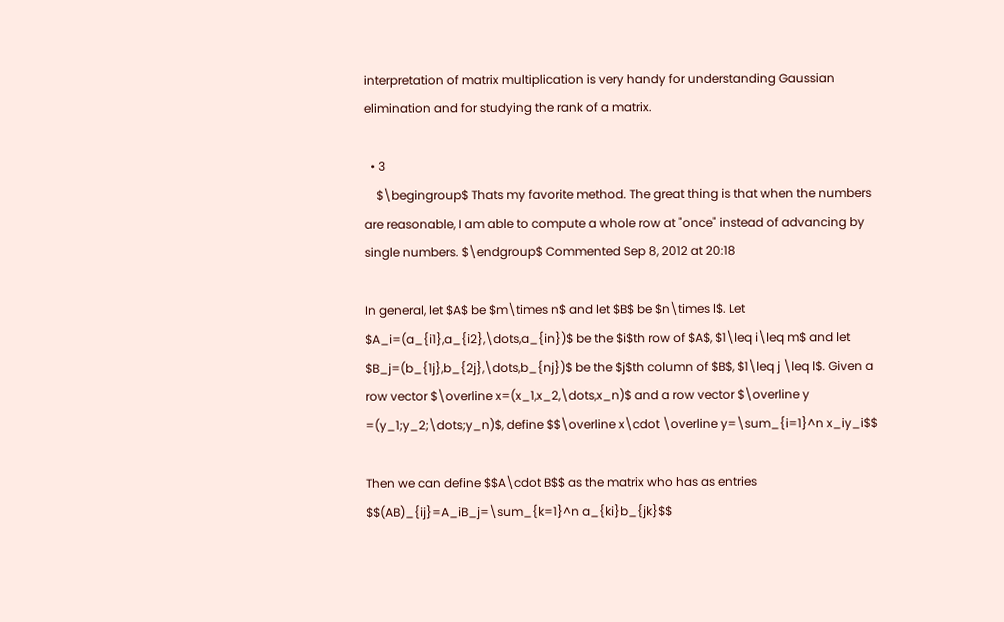interpretation of matrix multiplication is very handy for understanding Gaussian elimination and for studying the rank of a matrix.

  • 3
    $\begingroup$ Thats my favorite method. The great thing is that when the numbers are reasonable, I am able to compute a whole row at "once" instead of advancing by single numbers. $\endgroup$ Commented Sep 8, 2012 at 20:18

In general, let $A$ be $m\times n$ and let $B$ be $n\times l$. Let $A_i=(a_{i1},a_{i2},\dots,a_{in})$ be the $i$th row of $A$, $1\leq i\leq m$ and let $B_j=(b_{1j},b_{2j},\dots,b_{nj})$ be the $j$th column of $B$, $1\leq j \leq l$. Given a row vector $\overline x=(x_1,x_2,\dots,x_n)$ and a row vector $\overline y =(y_1;y_2;\dots;y_n)$, define $$\overline x\cdot \overline y=\sum_{i=1}^n x_iy_i$$

Then we can define $$A\cdot B$$ as the matrix who has as entries $$(AB)_{ij}=A_iB_j=\sum_{k=1}^n a_{ki}b_{jk}$$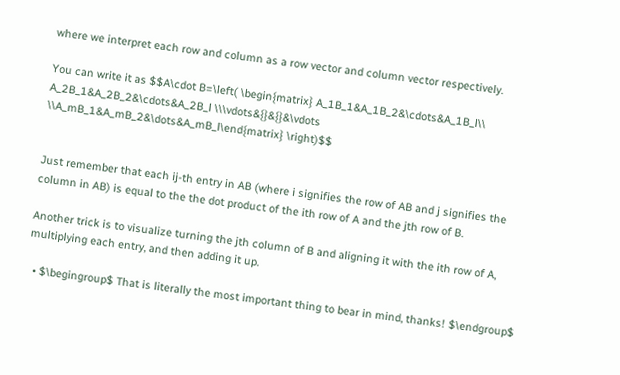where we interpret each row and column as a row vector and column vector respectively.

You can write it as $$A\cdot B=\left( \begin{matrix} A_1B_1&A_1B_2&\cdots&A_1B_l\\ A_2B_1&A_2B_2&\cdots&A_2B_l \\\vdots&{}&{}&\vdots \\A_mB_1&A_mB_2&\dots&A_mB_l\end{matrix} \right)$$


Just remember that each ij-th entry in AB (where i signifies the row of AB and j signifies the column in AB) is equal to the the dot product of the ith row of A and the jth row of B.

Another trick is to visualize turning the jth column of B and aligning it with the ith row of A, multiplying each entry, and then adding it up.

  • $\begingroup$ That is literally the most important thing to bear in mind, thanks! $\endgroup$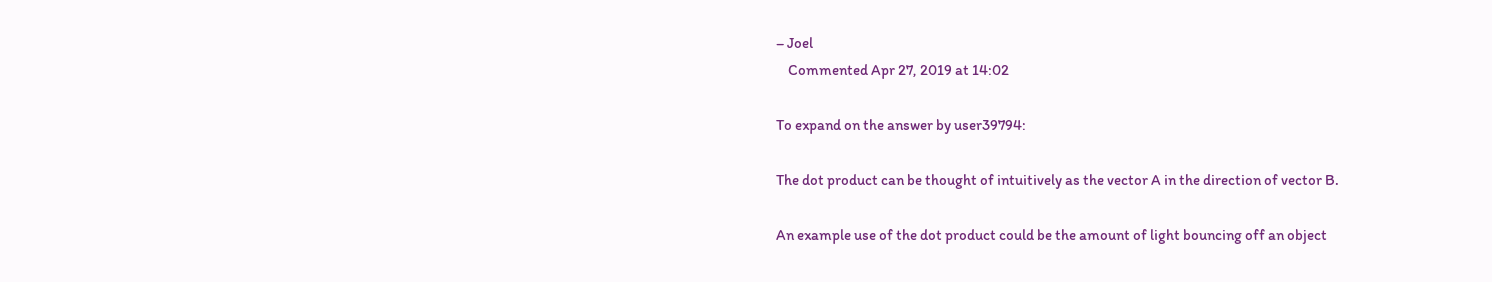– Joel
    Commented Apr 27, 2019 at 14:02

To expand on the answer by user39794:

The dot product can be thought of intuitively as the vector A in the direction of vector B.

An example use of the dot product could be the amount of light bouncing off an object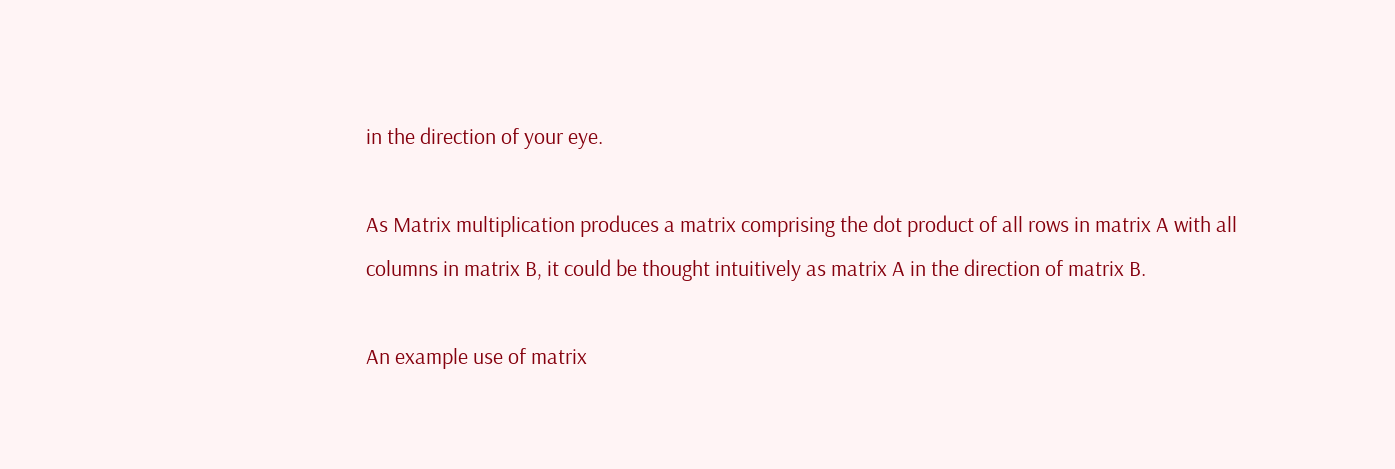in the direction of your eye.

As Matrix multiplication produces a matrix comprising the dot product of all rows in matrix A with all columns in matrix B, it could be thought intuitively as matrix A in the direction of matrix B.

An example use of matrix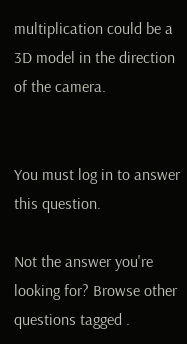multiplication could be a 3D model in the direction of the camera.


You must log in to answer this question.

Not the answer you're looking for? Browse other questions tagged .